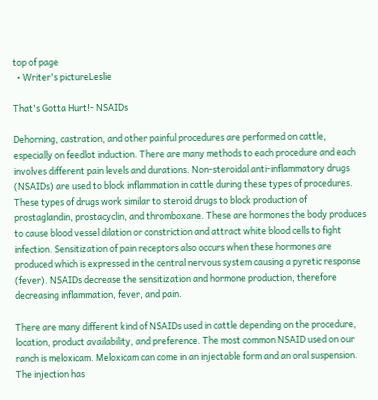top of page
  • Writer's pictureLeslie

That's Gotta Hurt!- NSAIDs

Dehorning, castration, and other painful procedures are performed on cattle, especially on feedlot induction. There are many methods to each procedure and each involves different pain levels and durations. Non-steroidal anti-inflammatory drugs (NSAIDs) are used to block inflammation in cattle during these types of procedures. These types of drugs work similar to steroid drugs to block production of prostaglandin, prostacyclin, and thromboxane. These are hormones the body produces to cause blood vessel dilation or constriction and attract white blood cells to fight infection. Sensitization of pain receptors also occurs when these hormones are produced which is expressed in the central nervous system causing a pyretic response (fever). NSAIDs decrease the sensitization and hormone production, therefore decreasing inflammation, fever, and pain.

There are many different kind of NSAIDs used in cattle depending on the procedure, location, product availability, and preference. The most common NSAID used on our ranch is meloxicam. Meloxicam can come in an injectable form and an oral suspension. The injection has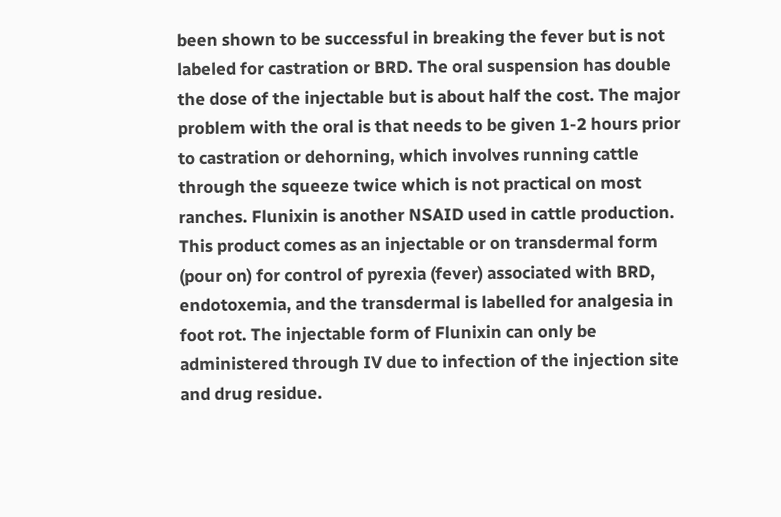been shown to be successful in breaking the fever but is not labeled for castration or BRD. The oral suspension has double the dose of the injectable but is about half the cost. The major problem with the oral is that needs to be given 1-2 hours prior to castration or dehorning, which involves running cattle through the squeeze twice which is not practical on most ranches. Flunixin is another NSAID used in cattle production. This product comes as an injectable or on transdermal form (pour on) for control of pyrexia (fever) associated with BRD, endotoxemia, and the transdermal is labelled for analgesia in foot rot. The injectable form of Flunixin can only be administered through IV due to infection of the injection site and drug residue.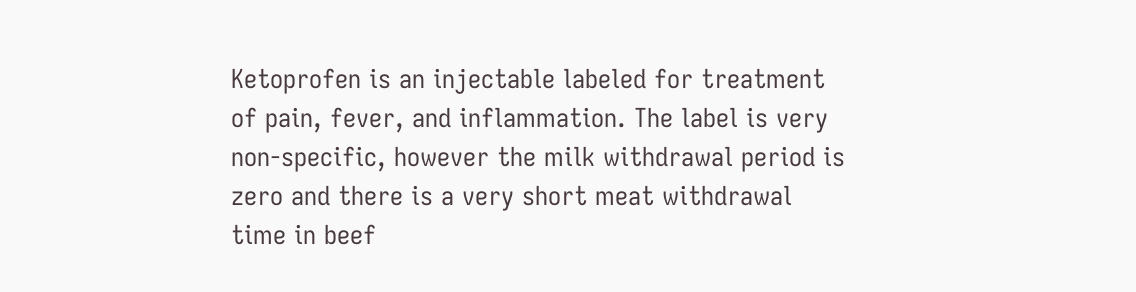Ketoprofen is an injectable labeled for treatment of pain, fever, and inflammation. The label is very non-specific, however the milk withdrawal period is zero and there is a very short meat withdrawal time in beef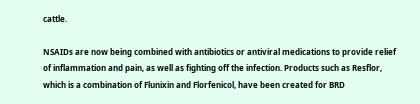cattle.

NSAIDs are now being combined with antibiotics or antiviral medications to provide relief of inflammation and pain, as well as fighting off the infection. Products such as Resflor, which is a combination of Flunixin and Florfenicol, have been created for BRD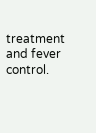treatment and fever control.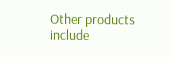Other products include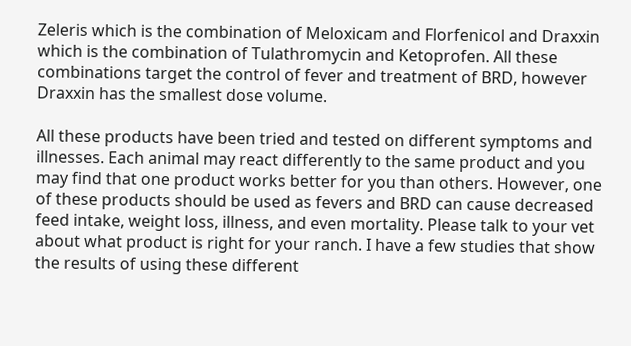Zeleris which is the combination of Meloxicam and Florfenicol and Draxxin which is the combination of Tulathromycin and Ketoprofen. All these combinations target the control of fever and treatment of BRD, however Draxxin has the smallest dose volume.

All these products have been tried and tested on different symptoms and illnesses. Each animal may react differently to the same product and you may find that one product works better for you than others. However, one of these products should be used as fevers and BRD can cause decreased feed intake, weight loss, illness, and even mortality. Please talk to your vet about what product is right for your ranch. I have a few studies that show the results of using these different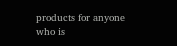products for anyone who is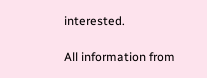interested.

All information from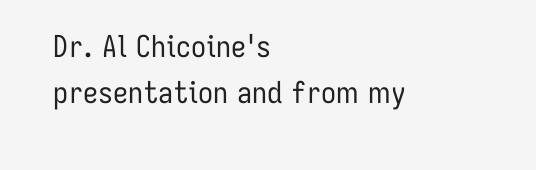Dr. Al Chicoine's presentation and from my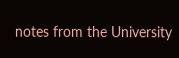notes from the University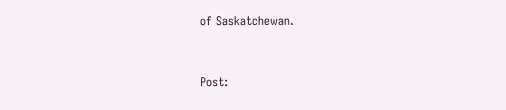of Saskatchewan.


Post: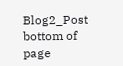Blog2_Post
bottom of page